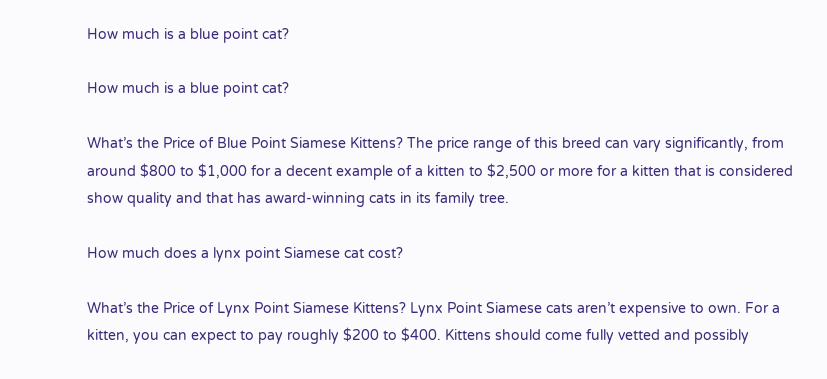How much is a blue point cat?

How much is a blue point cat?

What’s the Price of Blue Point Siamese Kittens? The price range of this breed can vary significantly, from around $800 to $1,000 for a decent example of a kitten to $2,500 or more for a kitten that is considered show quality and that has award-winning cats in its family tree.

How much does a lynx point Siamese cat cost?

What’s the Price of Lynx Point Siamese Kittens? Lynx Point Siamese cats aren’t expensive to own. For a kitten, you can expect to pay roughly $200 to $400. Kittens should come fully vetted and possibly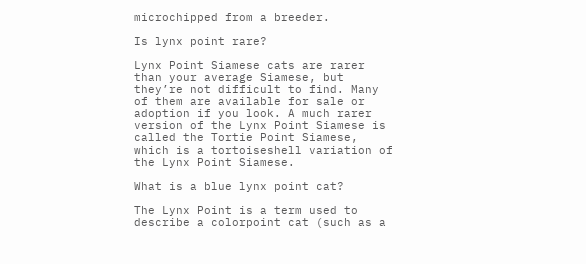microchipped from a breeder.

Is lynx point rare?

Lynx Point Siamese cats are rarer than your average Siamese, but they’re not difficult to find. Many of them are available for sale or adoption if you look. A much rarer version of the Lynx Point Siamese is called the Tortie Point Siamese, which is a tortoiseshell variation of the Lynx Point Siamese.

What is a blue lynx point cat?

The Lynx Point is a term used to describe a colorpoint cat (such as a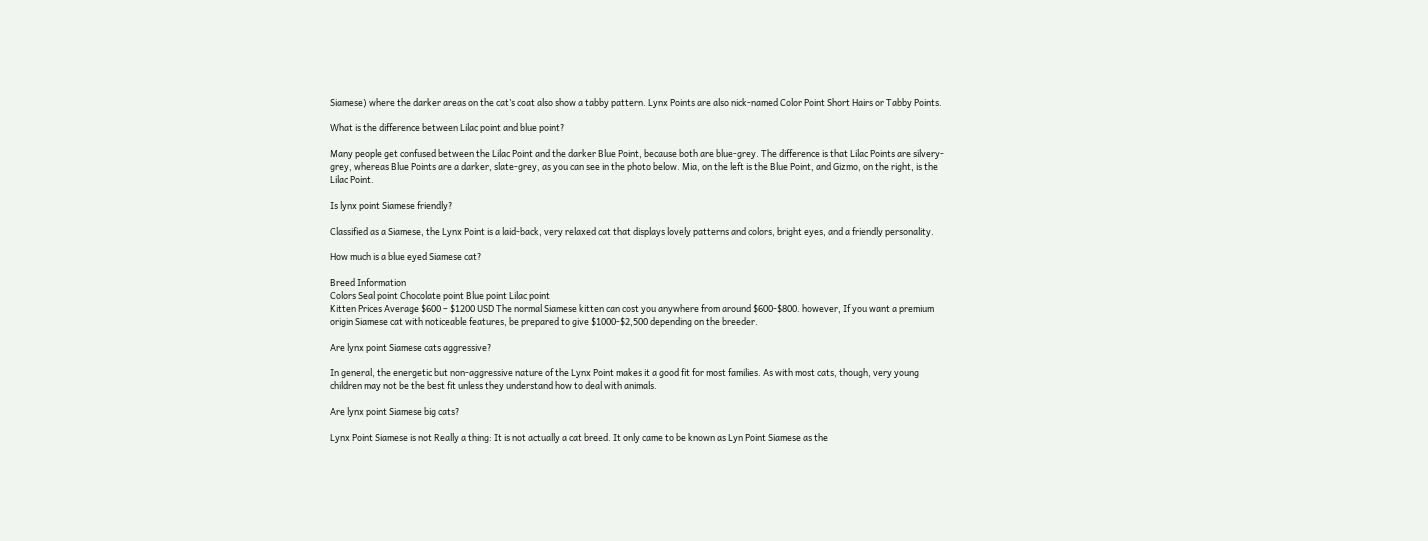Siamese) where the darker areas on the cat’s coat also show a tabby pattern. Lynx Points are also nick-named Color Point Short Hairs or Tabby Points.

What is the difference between Lilac point and blue point?

Many people get confused between the Lilac Point and the darker Blue Point, because both are blue-grey. The difference is that Lilac Points are silvery-grey, whereas Blue Points are a darker, slate-grey, as you can see in the photo below. Mia, on the left is the Blue Point, and Gizmo, on the right, is the Lilac Point.

Is lynx point Siamese friendly?

Classified as a Siamese, the Lynx Point is a laid-back, very relaxed cat that displays lovely patterns and colors, bright eyes, and a friendly personality.

How much is a blue eyed Siamese cat?

Breed Information
Colors Seal point Chocolate point Blue point Lilac point
Kitten Prices Average $600 – $1200 USD The normal Siamese kitten can cost you anywhere from around $600-$800. however, If you want a premium origin Siamese cat with noticeable features, be prepared to give $1000-$2,500 depending on the breeder.

Are lynx point Siamese cats aggressive?

In general, the energetic but non-aggressive nature of the Lynx Point makes it a good fit for most families. As with most cats, though, very young children may not be the best fit unless they understand how to deal with animals.

Are lynx point Siamese big cats?

Lynx Point Siamese is not Really a thing: It is not actually a cat breed. It only came to be known as Lyn Point Siamese as the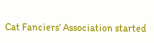Cat Fanciers’ Association started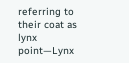referring to their coat as lynx point—Lynx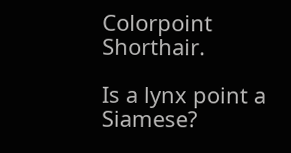Colorpoint Shorthair.

Is a lynx point a Siamese?